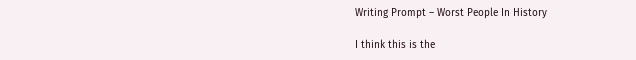Writing Prompt – Worst People In History

I think this is the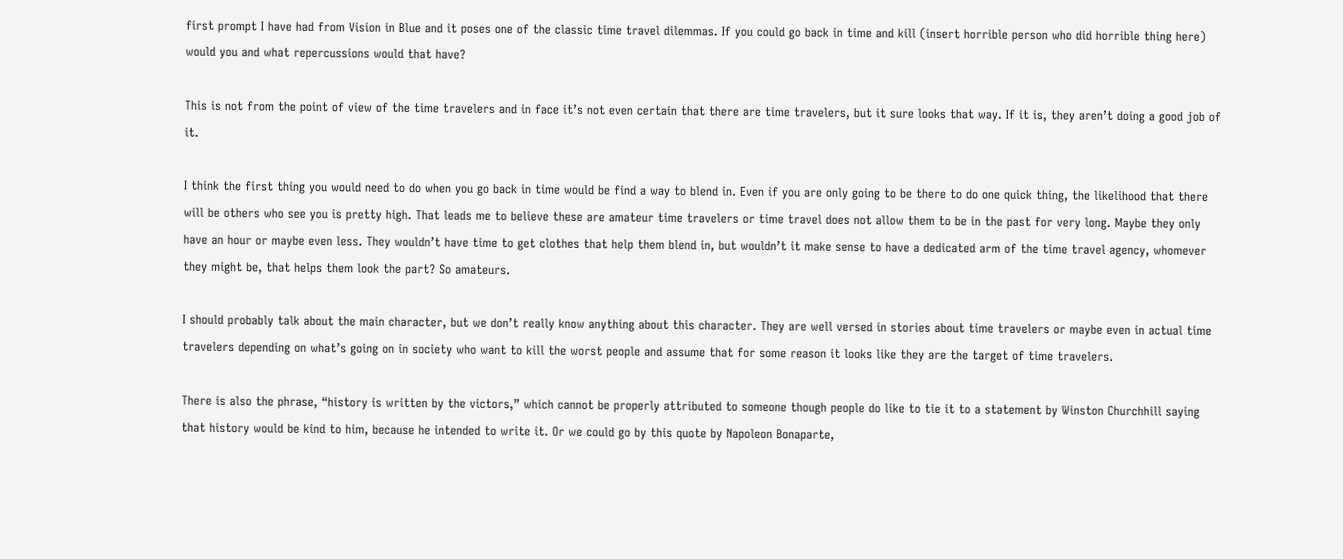first prompt I have had from Vision in Blue and it poses one of the classic time travel dilemmas. If you could go back in time and kill (insert horrible person who did horrible thing here) would you and what repercussions would that have?

This is not from the point of view of the time travelers and in face it’s not even certain that there are time travelers, but it sure looks that way. If it is, they aren’t doing a good job of it.

I think the first thing you would need to do when you go back in time would be find a way to blend in. Even if you are only going to be there to do one quick thing, the likelihood that there will be others who see you is pretty high. That leads me to believe these are amateur time travelers or time travel does not allow them to be in the past for very long. Maybe they only have an hour or maybe even less. They wouldn’t have time to get clothes that help them blend in, but wouldn’t it make sense to have a dedicated arm of the time travel agency, whomever they might be, that helps them look the part? So amateurs.

I should probably talk about the main character, but we don’t really know anything about this character. They are well versed in stories about time travelers or maybe even in actual time travelers depending on what’s going on in society who want to kill the worst people and assume that for some reason it looks like they are the target of time travelers.

There is also the phrase, “history is written by the victors,” which cannot be properly attributed to someone though people do like to tie it to a statement by Winston Churchhill saying that history would be kind to him, because he intended to write it. Or we could go by this quote by Napoleon Bonaparte,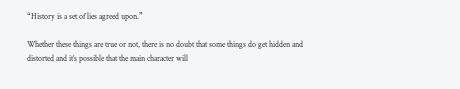“History is a set of lies agreed upon.”

Whether these things are true or not, there is no doubt that some things do get hidden and distorted and it’s possible that the main character will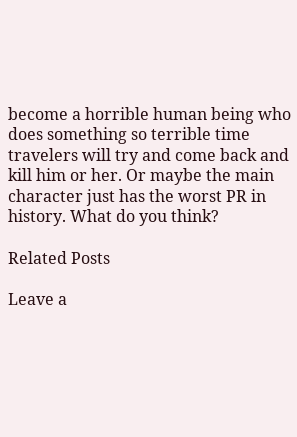become a horrible human being who does something so terrible time travelers will try and come back and kill him or her. Or maybe the main character just has the worst PR in history. What do you think?

Related Posts

Leave a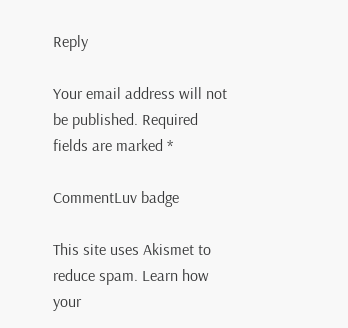Reply

Your email address will not be published. Required fields are marked *

CommentLuv badge

This site uses Akismet to reduce spam. Learn how your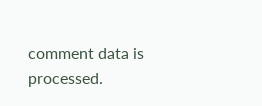comment data is processed.